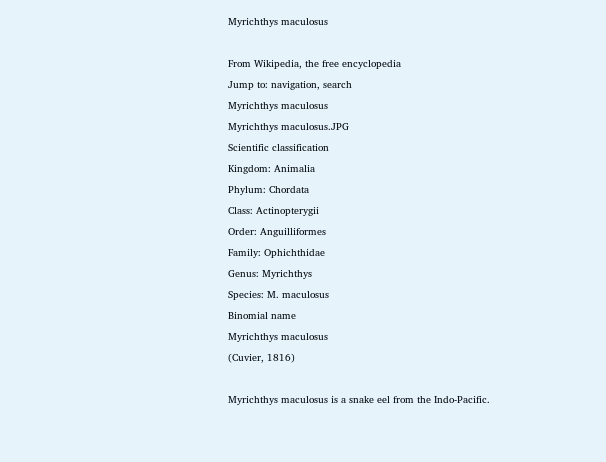Myrichthys maculosus

From Wikipedia, the free encyclopedia
Jump to: navigation, search
Myrichthys maculosus
Myrichthys maculosus.JPG
Scientific classification
Kingdom: Animalia
Phylum: Chordata
Class: Actinopterygii
Order: Anguilliformes
Family: Ophichthidae
Genus: Myrichthys
Species: M. maculosus
Binomial name
Myrichthys maculosus
(Cuvier, 1816)

Myrichthys maculosus is a snake eel from the Indo-Pacific.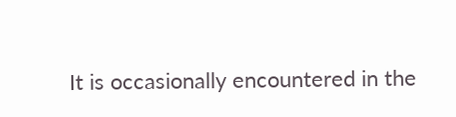It is occasionally encountered in the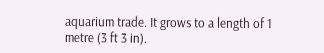aquarium trade. It grows to a length of 1 metre (3 ft 3 in).